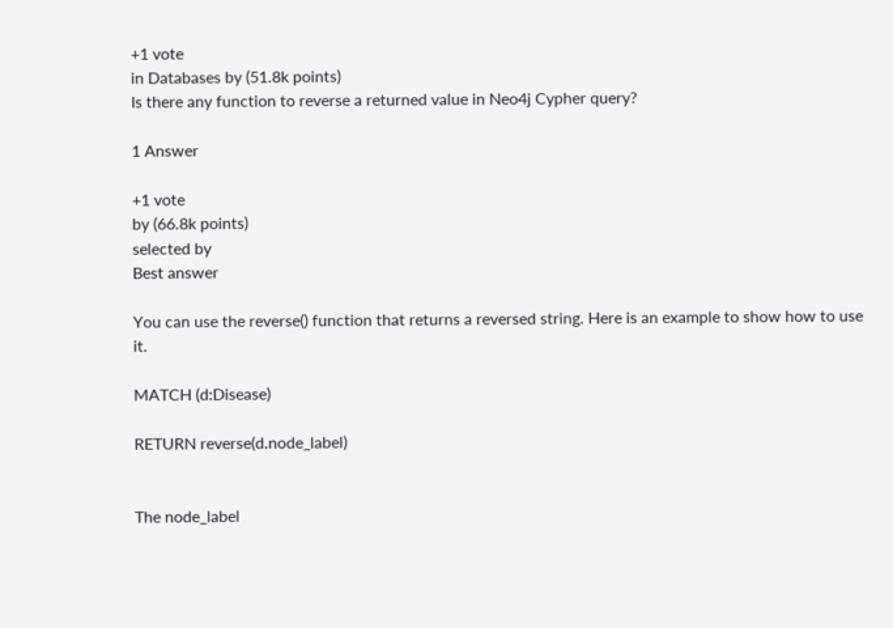+1 vote
in Databases by (51.8k points)
Is there any function to reverse a returned value in Neo4j Cypher query?

1 Answer

+1 vote
by (66.8k points)
selected by
Best answer

You can use the reverse() function that returns a reversed string. Here is an example to show how to use it.

MATCH (d:Disease)

RETURN reverse(d.node_label)


The node_label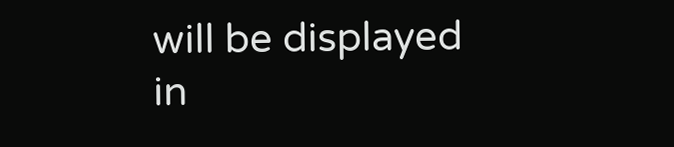will be displayed in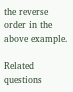the reverse order in the above example.

Related questions